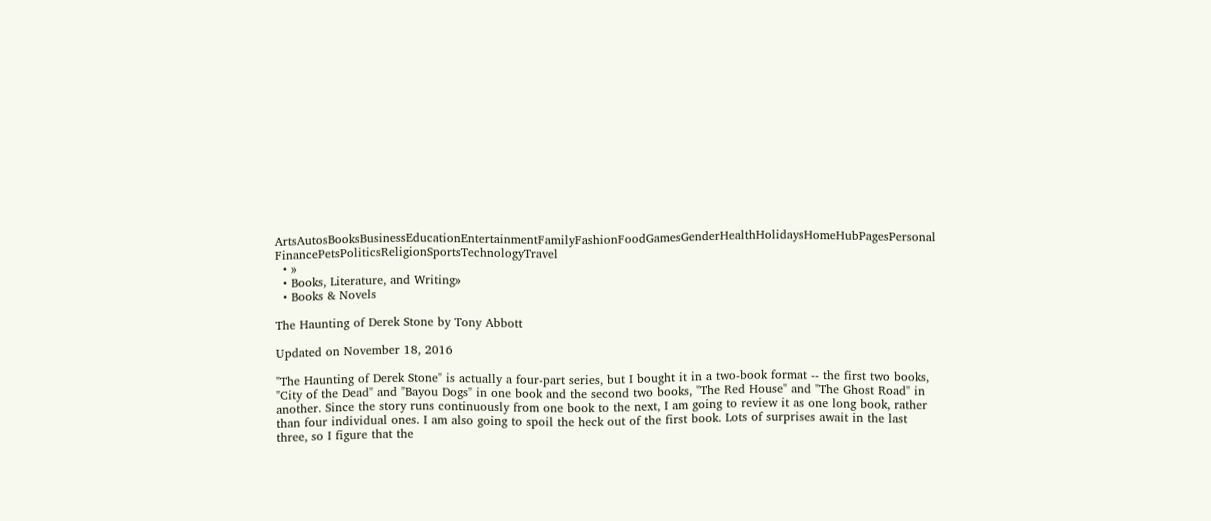ArtsAutosBooksBusinessEducationEntertainmentFamilyFashionFoodGamesGenderHealthHolidaysHomeHubPagesPersonal FinancePetsPoliticsReligionSportsTechnologyTravel
  • »
  • Books, Literature, and Writing»
  • Books & Novels

The Haunting of Derek Stone by Tony Abbott

Updated on November 18, 2016

"The Haunting of Derek Stone" is actually a four-part series, but I bought it in a two-book format -- the first two books, "City of the Dead" and "Bayou Dogs" in one book and the second two books, "The Red House" and "The Ghost Road" in another. Since the story runs continuously from one book to the next, I am going to review it as one long book, rather than four individual ones. I am also going to spoil the heck out of the first book. Lots of surprises await in the last three, so I figure that the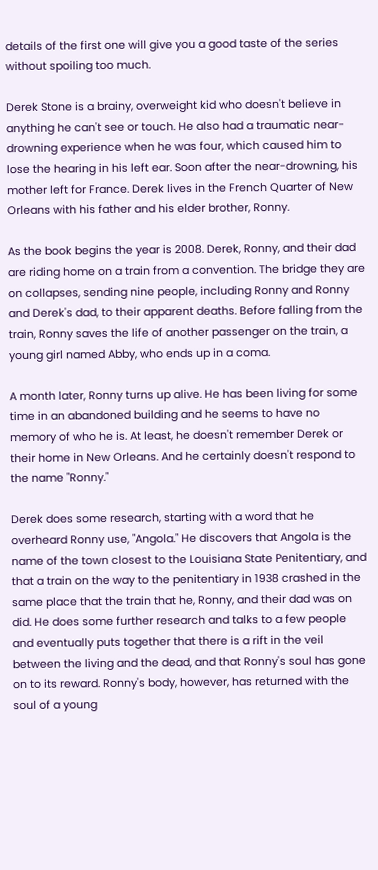details of the first one will give you a good taste of the series without spoiling too much.

Derek Stone is a brainy, overweight kid who doesn't believe in anything he can't see or touch. He also had a traumatic near-drowning experience when he was four, which caused him to lose the hearing in his left ear. Soon after the near-drowning, his mother left for France. Derek lives in the French Quarter of New Orleans with his father and his elder brother, Ronny.

As the book begins the year is 2008. Derek, Ronny, and their dad are riding home on a train from a convention. The bridge they are on collapses, sending nine people, including Ronny and Ronny and Derek's dad, to their apparent deaths. Before falling from the train, Ronny saves the life of another passenger on the train, a young girl named Abby, who ends up in a coma.

A month later, Ronny turns up alive. He has been living for some time in an abandoned building and he seems to have no memory of who he is. At least, he doesn't remember Derek or their home in New Orleans. And he certainly doesn't respond to the name "Ronny."

Derek does some research, starting with a word that he overheard Ronny use, "Angola." He discovers that Angola is the name of the town closest to the Louisiana State Penitentiary, and that a train on the way to the penitentiary in 1938 crashed in the same place that the train that he, Ronny, and their dad was on did. He does some further research and talks to a few people and eventually puts together that there is a rift in the veil between the living and the dead, and that Ronny's soul has gone on to its reward. Ronny's body, however, has returned with the soul of a young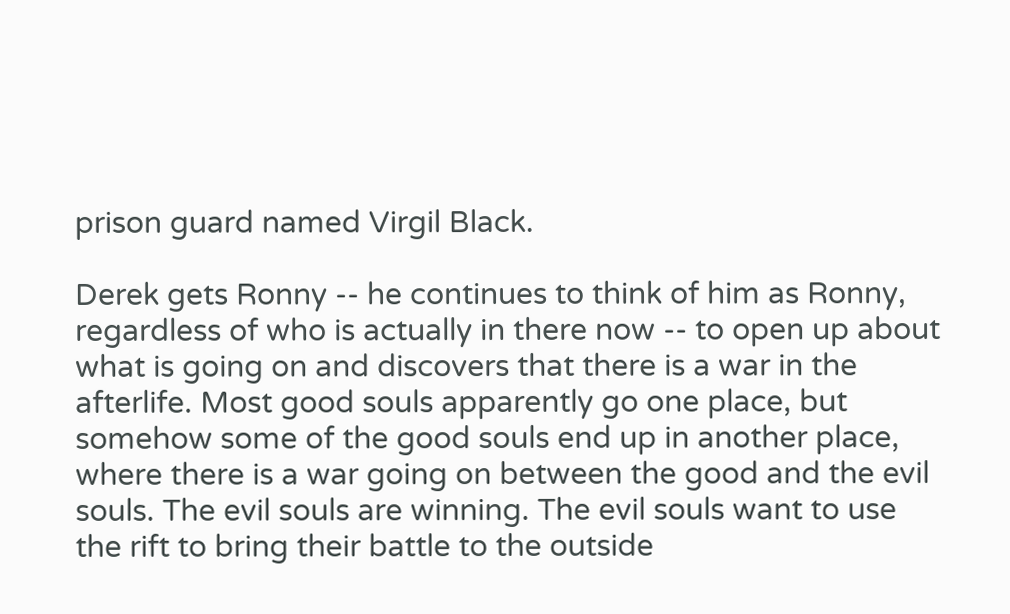prison guard named Virgil Black.

Derek gets Ronny -- he continues to think of him as Ronny, regardless of who is actually in there now -- to open up about what is going on and discovers that there is a war in the afterlife. Most good souls apparently go one place, but somehow some of the good souls end up in another place, where there is a war going on between the good and the evil souls. The evil souls are winning. The evil souls want to use the rift to bring their battle to the outside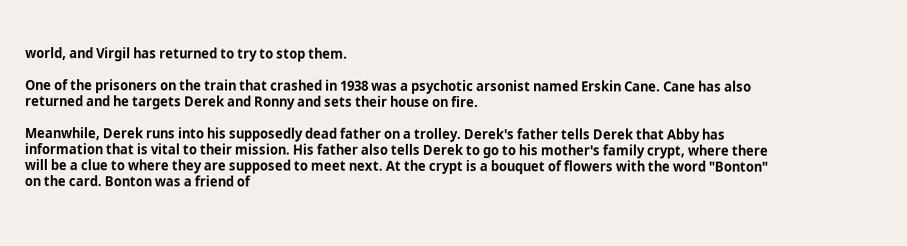world, and Virgil has returned to try to stop them.

One of the prisoners on the train that crashed in 1938 was a psychotic arsonist named Erskin Cane. Cane has also returned and he targets Derek and Ronny and sets their house on fire.

Meanwhile, Derek runs into his supposedly dead father on a trolley. Derek's father tells Derek that Abby has information that is vital to their mission. His father also tells Derek to go to his mother's family crypt, where there will be a clue to where they are supposed to meet next. At the crypt is a bouquet of flowers with the word "Bonton" on the card. Bonton was a friend of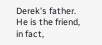Derek's father. He is the friend, in fact,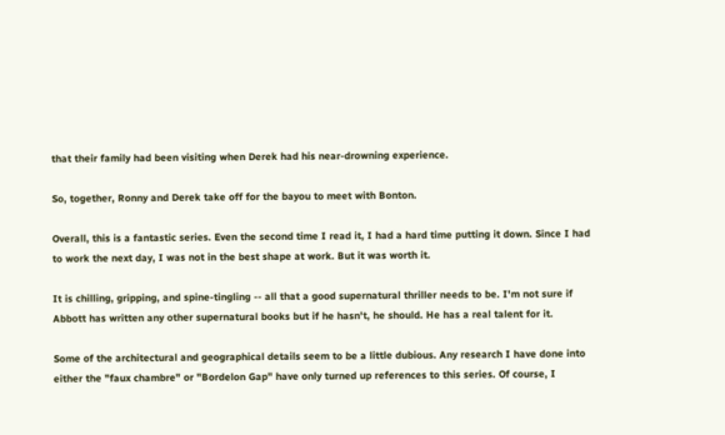that their family had been visiting when Derek had his near-drowning experience.

So, together, Ronny and Derek take off for the bayou to meet with Bonton.

Overall, this is a fantastic series. Even the second time I read it, I had a hard time putting it down. Since I had to work the next day, I was not in the best shape at work. But it was worth it.

It is chilling, gripping, and spine-tingling -- all that a good supernatural thriller needs to be. I'm not sure if Abbott has written any other supernatural books but if he hasn't, he should. He has a real talent for it.

Some of the architectural and geographical details seem to be a little dubious. Any research I have done into either the "faux chambre" or "Bordelon Gap" have only turned up references to this series. Of course, I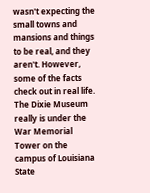wasn't expecting the small towns and mansions and things to be real, and they aren't. However, some of the facts check out in real life. The Dixie Museum really is under the War Memorial Tower on the campus of Louisiana State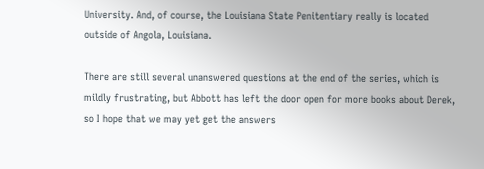University. And, of course, the Louisiana State Penitentiary really is located outside of Angola, Louisiana.

There are still several unanswered questions at the end of the series, which is mildly frustrating, but Abbott has left the door open for more books about Derek, so I hope that we may yet get the answers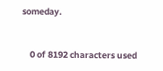someday.


    0 of 8192 characters used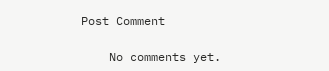Post Comment

    No comments yet.